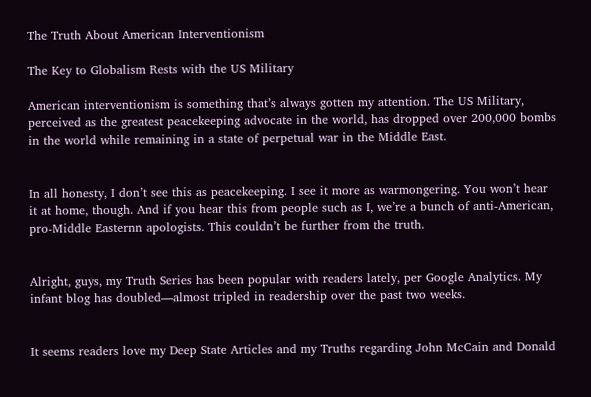The Truth About American Interventionism

The Key to Globalism Rests with the US Military

American interventionism is something that’s always gotten my attention. The US Military, perceived as the greatest peacekeeping advocate in the world, has dropped over 200,000 bombs in the world while remaining in a state of perpetual war in the Middle East.


In all honesty, I don’t see this as peacekeeping. I see it more as warmongering. You won’t hear it at home, though. And if you hear this from people such as I, we’re a bunch of anti-American, pro-Middle Easternn apologists. This couldn’t be further from the truth.


Alright, guys, my Truth Series has been popular with readers lately, per Google Analytics. My infant blog has doubled—almost tripled in readership over the past two weeks.


It seems readers love my Deep State Articles and my Truths regarding John McCain and Donald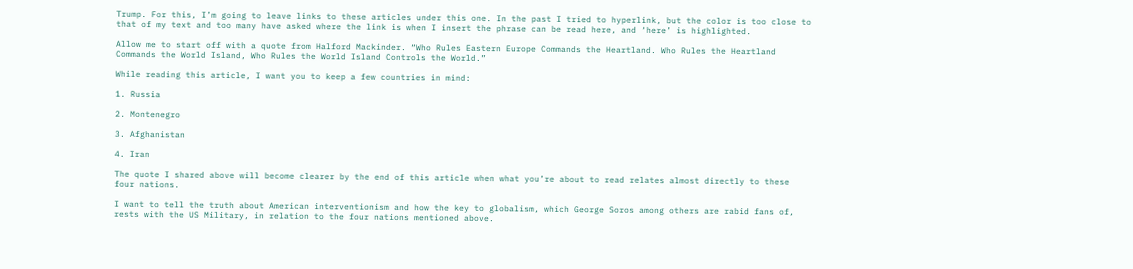Trump. For this, I’m going to leave links to these articles under this one. In the past I tried to hyperlink, but the color is too close to that of my text and too many have asked where the link is when I insert the phrase can be read here, and ‘here’ is highlighted.

Allow me to start off with a quote from Halford Mackinder. “Who Rules Eastern Europe Commands the Heartland. Who Rules the Heartland Commands the World Island, Who Rules the World Island Controls the World.”

While reading this article, I want you to keep a few countries in mind:

1. Russia

2. Montenegro

3. Afghanistan

4. Iran

The quote I shared above will become clearer by the end of this article when what you’re about to read relates almost directly to these four nations.

I want to tell the truth about American interventionism and how the key to globalism, which George Soros among others are rabid fans of, rests with the US Military, in relation to the four nations mentioned above.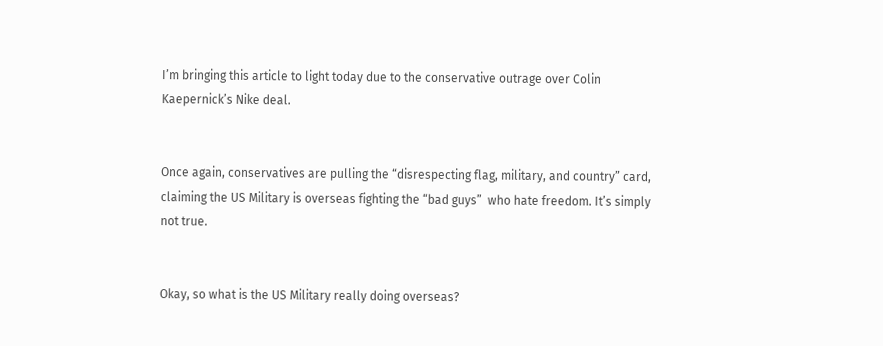I’m bringing this article to light today due to the conservative outrage over Colin Kaepernick’s Nike deal.


Once again, conservatives are pulling the “disrespecting flag, military, and country” card, claiming the US Military is overseas fighting the “bad guys”  who hate freedom. It’s simply not true.


Okay, so what is the US Military really doing overseas?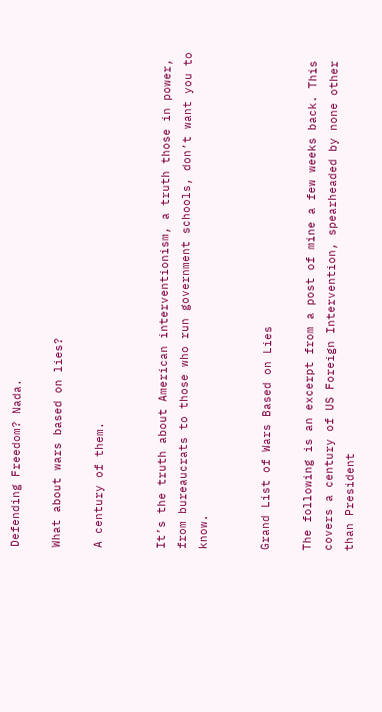Defending Freedom? Nada.

What about wars based on lies?

A century of them.


It’s the truth about American interventionism, a truth those in power, from bureaucrats to those who run government schools, don’t want you to know.


Grand List of Wars Based on Lies

The following is an excerpt from a post of mine a few weeks back. This covers a century of US Foreign Intervention, spearheaded by none other than President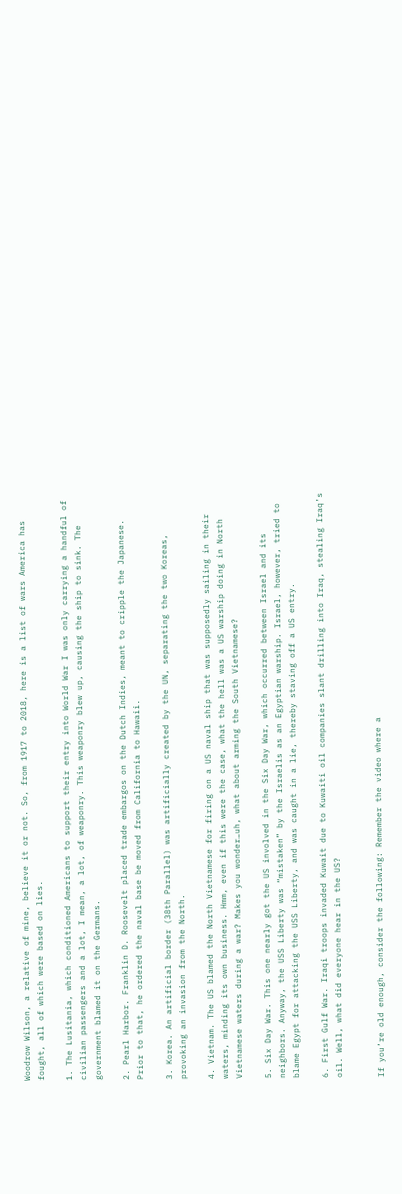Woodrow Wilson, a relative of mine, believe it or not. So, from 1917 to 2018, here is a list of wars America has fought, all of which were based on lies.

1. The Lusitania, which conditioned Americans to support their entry into World War I was only carrying a handful of civilian passengers and a lot, I mean, a lot, of weaponry. This weaponry blew up, causing the ship to sink. The government blamed it on the Germans.

2. Pearl Harbor. Franklin D. Roosevelt placed trade embargos on the Dutch Indies, meant to cripple the Japanese. Prior to that, he ordered the naval base be moved from California to Hawaii.

3. Korea. An artificial border (38th Parallel) was artificially created by the UN, separating the two Koreas, provoking an invasion from the North.

4. Vietnam. The US blamed the North Vietnamese for firing on a US naval ship that was supposedly sailing in their waters, minding its own business. Hmm, even if this were the case, what the hell was a US warship doing in North Vietnamese waters during a war? Makes you wonder…uh, what about arming the South Vietnamese?

5. Six Day War. This one nearly got the US involved in the Six Day War, which occurred between Israel and its neighbors. Anyway, the USS Liberty was “mistaken” by the Israelis as an Egyptian warship. Israel, however, tried to blame Egypt for attacking the USS Liberty, and was caught in a lie, thereby staving off a US entry.

6. First Gulf War. Iraqi troops invaded Kuwait due to Kuwaiti oil companies slant drilling into Iraq, stealing Iraq’s oil. Well, what did everyone hear in the US?


If you’re old enough, consider the following: Remember the video where a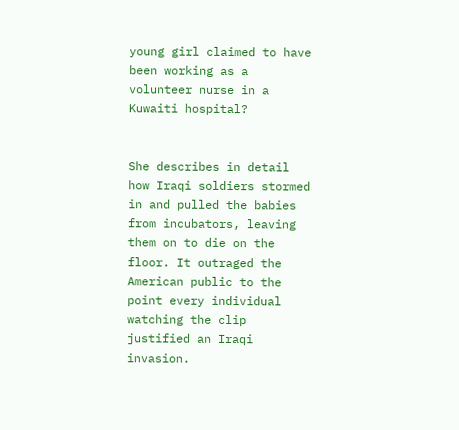young girl claimed to have been working as a volunteer nurse in a Kuwaiti hospital?


She describes in detail how Iraqi soldiers stormed in and pulled the babies from incubators, leaving them on to die on the floor. It outraged the American public to the point every individual watching the clip justified an Iraqi invasion.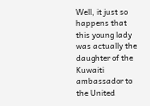Well, it just so happens that this young lady was actually the daughter of the Kuwaiti ambassador to the United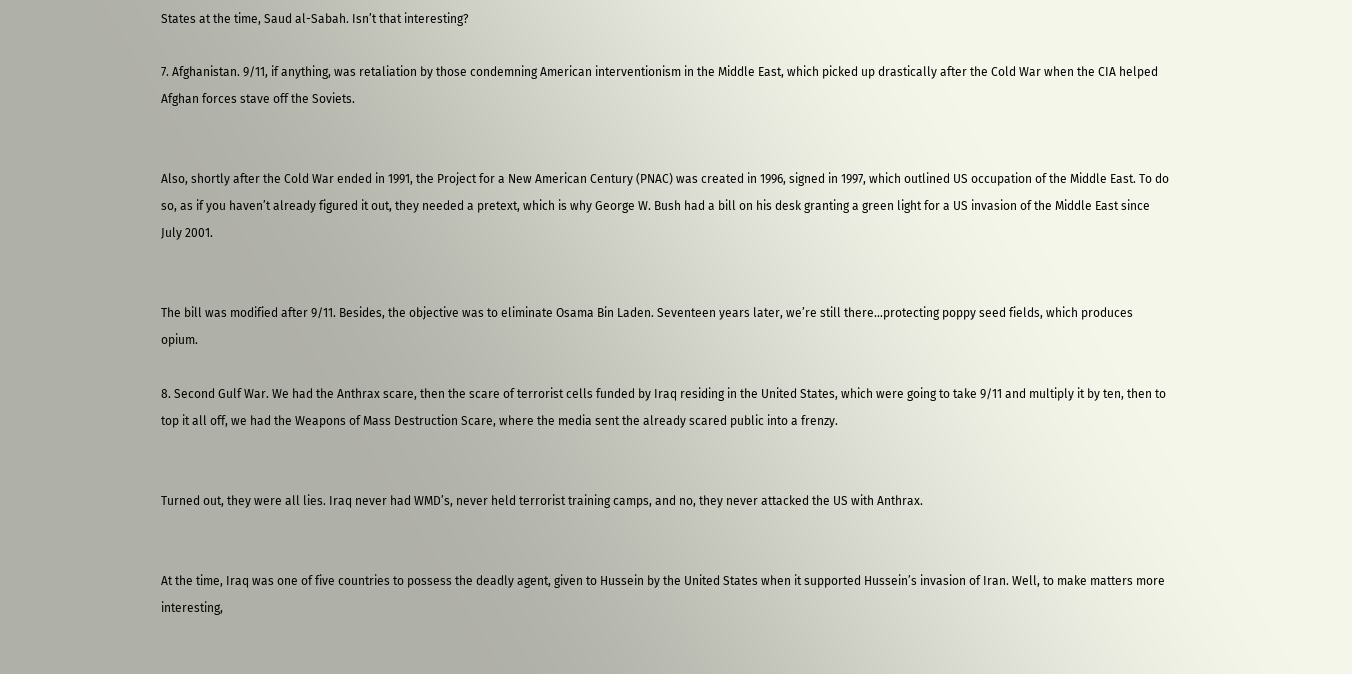States at the time, Saud al-Sabah. Isn’t that interesting?

7. Afghanistan. 9/11, if anything, was retaliation by those condemning American interventionism in the Middle East, which picked up drastically after the Cold War when the CIA helped Afghan forces stave off the Soviets.


Also, shortly after the Cold War ended in 1991, the Project for a New American Century (PNAC) was created in 1996, signed in 1997, which outlined US occupation of the Middle East. To do so, as if you haven’t already figured it out, they needed a pretext, which is why George W. Bush had a bill on his desk granting a green light for a US invasion of the Middle East since July 2001.


The bill was modified after 9/11. Besides, the objective was to eliminate Osama Bin Laden. Seventeen years later, we’re still there…protecting poppy seed fields, which produces opium.

8. Second Gulf War. We had the Anthrax scare, then the scare of terrorist cells funded by Iraq residing in the United States, which were going to take 9/11 and multiply it by ten, then to top it all off, we had the Weapons of Mass Destruction Scare, where the media sent the already scared public into a frenzy.


Turned out, they were all lies. Iraq never had WMD’s, never held terrorist training camps, and no, they never attacked the US with Anthrax.


At the time, Iraq was one of five countries to possess the deadly agent, given to Hussein by the United States when it supported Hussein’s invasion of Iran. Well, to make matters more interesting,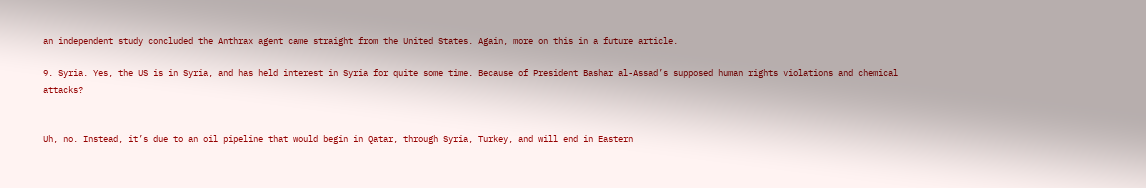an independent study concluded the Anthrax agent came straight from the United States. Again, more on this in a future article.

9. Syria. Yes, the US is in Syria, and has held interest in Syria for quite some time. Because of President Bashar al-Assad’s supposed human rights violations and chemical attacks?


Uh, no. Instead, it’s due to an oil pipeline that would begin in Qatar, through Syria, Turkey, and will end in Eastern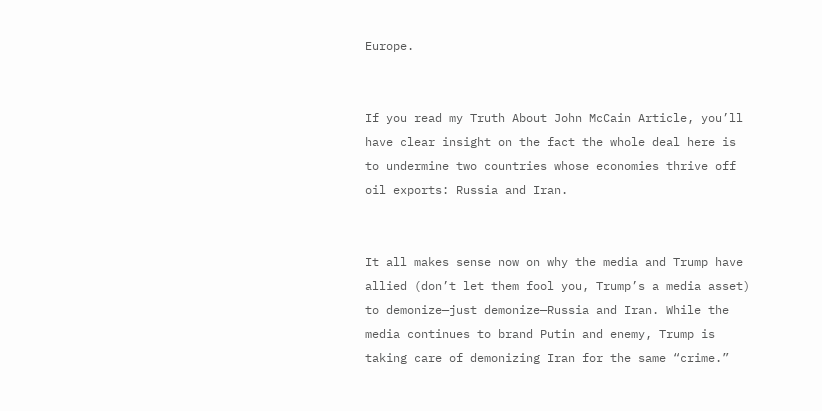Europe.


If you read my Truth About John McCain Article, you’ll have clear insight on the fact the whole deal here is to undermine two countries whose economies thrive off oil exports: Russia and Iran.


It all makes sense now on why the media and Trump have allied (don’t let them fool you, Trump’s a media asset) to demonize—just demonize—Russia and Iran. While the media continues to brand Putin and enemy, Trump is taking care of demonizing Iran for the same “crime.”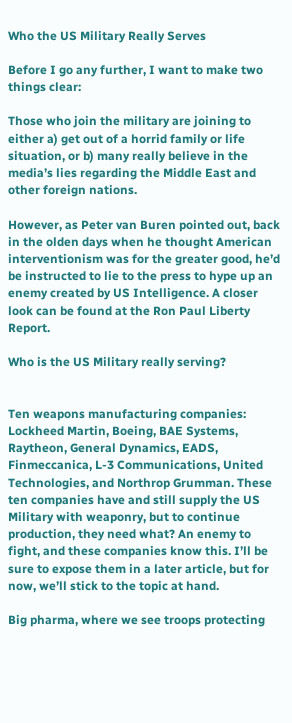Who the US Military Really Serves

Before I go any further, I want to make two things clear:

Those who join the military are joining to either a) get out of a horrid family or life situation, or b) many really believe in the media’s lies regarding the Middle East and other foreign nations.

However, as Peter van Buren pointed out, back in the olden days when he thought American interventionism was for the greater good, he’d be instructed to lie to the press to hype up an enemy created by US Intelligence. A closer look can be found at the Ron Paul Liberty Report.

Who is the US Military really serving?


Ten weapons manufacturing companies: Lockheed Martin, Boeing, BAE Systems, Raytheon, General Dynamics, EADS, Finmeccanica, L-3 Communications, United Technologies, and Northrop Grumman. These ten companies have and still supply the US Military with weaponry, but to continue production, they need what? An enemy to fight, and these companies know this. I’ll be sure to expose them in a later article, but for now, we’ll stick to the topic at hand.

Big pharma, where we see troops protecting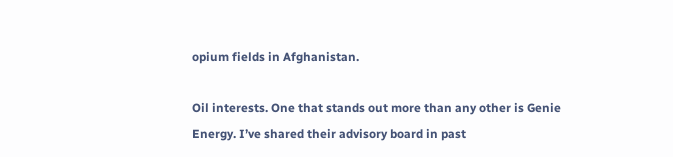opium fields in Afghanistan.

Oil interests. One that stands out more than any other is Genie Energy. I’ve shared their advisory board in past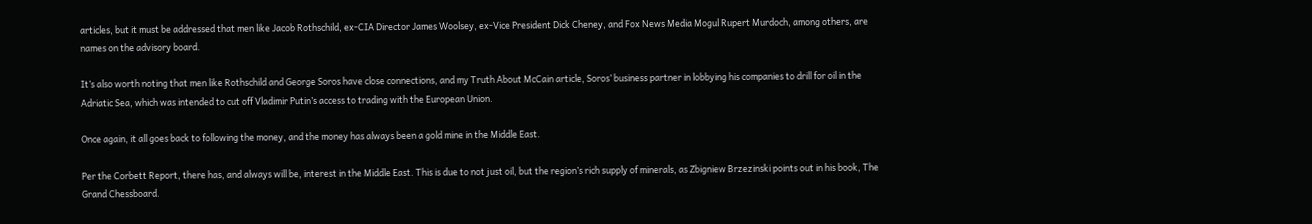articles, but it must be addressed that men like Jacob Rothschild, ex-CIA Director James Woolsey, ex-Vice President Dick Cheney, and Fox News Media Mogul Rupert Murdoch, among others, are names on the advisory board.

It’s also worth noting that men like Rothschild and George Soros have close connections, and my Truth About McCain article, Soros’ business partner in lobbying his companies to drill for oil in the Adriatic Sea, which was intended to cut off Vladimir Putin’s access to trading with the European Union.

Once again, it all goes back to following the money, and the money has always been a gold mine in the Middle East.

Per the Corbett Report, there has, and always will be, interest in the Middle East. This is due to not just oil, but the region’s rich supply of minerals, as Zbigniew Brzezinski points out in his book, The Grand Chessboard.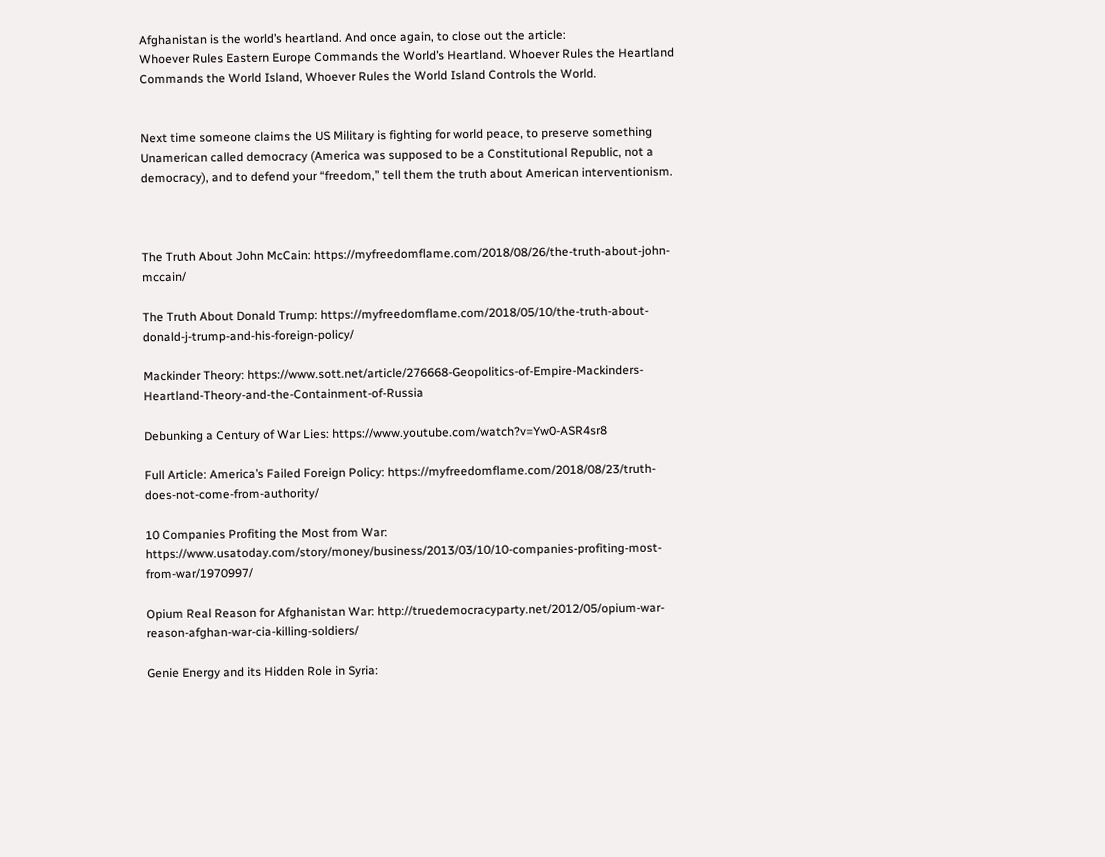Afghanistan is the world’s heartland. And once again, to close out the article:
Whoever Rules Eastern Europe Commands the World’s Heartland. Whoever Rules the Heartland Commands the World Island, Whoever Rules the World Island Controls the World.


Next time someone claims the US Military is fighting for world peace, to preserve something  Unamerican called democracy (America was supposed to be a Constitutional Republic, not a democracy), and to defend your “freedom,” tell them the truth about American interventionism.



The Truth About John McCain: https://myfreedomflame.com/2018/08/26/the-truth-about-john-mccain/

The Truth About Donald Trump: https://myfreedomflame.com/2018/05/10/the-truth-about-donald-j-trump-and-his-foreign-policy/

Mackinder Theory: https://www.sott.net/article/276668-Geopolitics-of-Empire-Mackinders-Heartland-Theory-and-the-Containment-of-Russia

Debunking a Century of War Lies: https://www.youtube.com/watch?v=Yw0-ASR4sr8

Full Article: America’s Failed Foreign Policy: https://myfreedomflame.com/2018/08/23/truth-does-not-come-from-authority/

10 Companies Profiting the Most from War: https://www.usatoday.com/story/money/business/2013/03/10/10-companies-profiting-most-from-war/1970997/

Opium Real Reason for Afghanistan War: http://truedemocracyparty.net/2012/05/opium-war-reason-afghan-war-cia-killing-soldiers/

Genie Energy and its Hidden Role in Syria: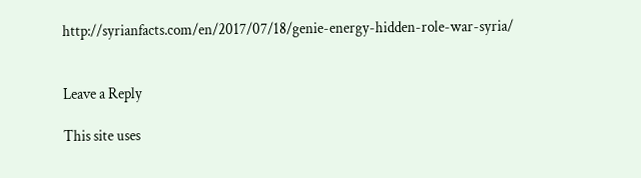http://syrianfacts.com/en/2017/07/18/genie-energy-hidden-role-war-syria/


Leave a Reply

This site uses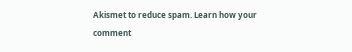Akismet to reduce spam. Learn how your comment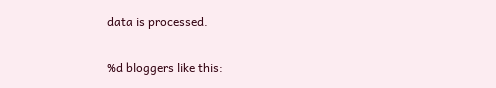data is processed.

%d bloggers like this: